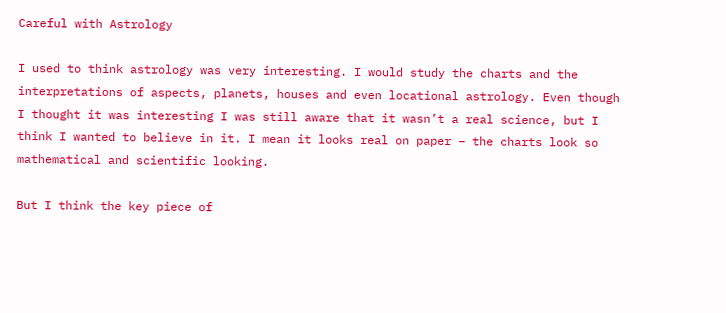Careful with Astrology

I used to think astrology was very interesting. I would study the charts and the interpretations of aspects, planets, houses and even locational astrology. Even though I thought it was interesting I was still aware that it wasn’t a real science, but I think I wanted to believe in it. I mean it looks real on paper – the charts look so mathematical and scientific looking.

But I think the key piece of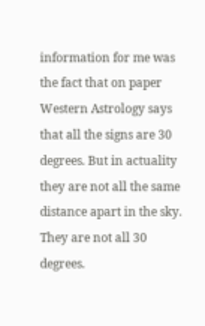information for me was the fact that on paper Western Astrology says that all the signs are 30 degrees. But in actuality they are not all the same distance apart in the sky. They are not all 30 degrees.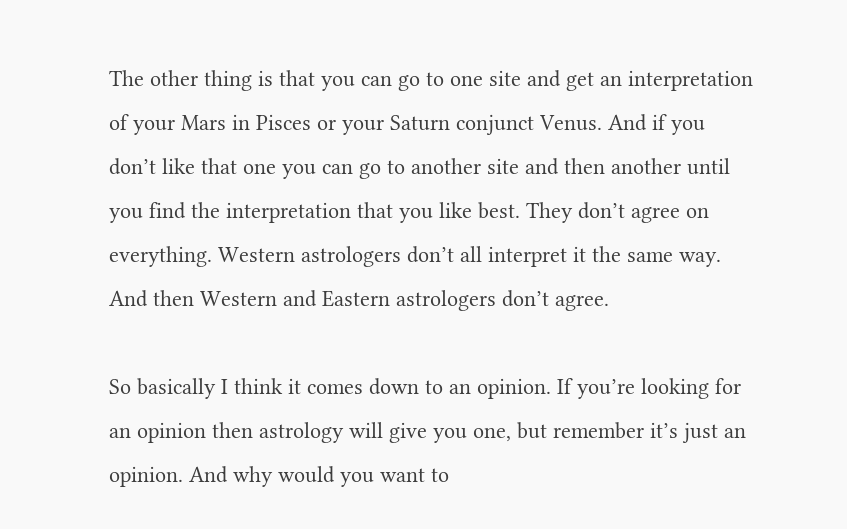The other thing is that you can go to one site and get an interpretation of your Mars in Pisces or your Saturn conjunct Venus. And if you don’t like that one you can go to another site and then another until you find the interpretation that you like best. They don’t agree on everything. Western astrologers don’t all interpret it the same way. And then Western and Eastern astrologers don’t agree.

So basically I think it comes down to an opinion. If you’re looking for an opinion then astrology will give you one, but remember it’s just an opinion. And why would you want to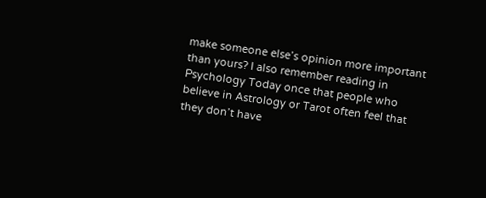make someone else’s opinion more important than yours? I also remember reading in Psychology Today once that people who believe in Astrology or Tarot often feel that they don’t have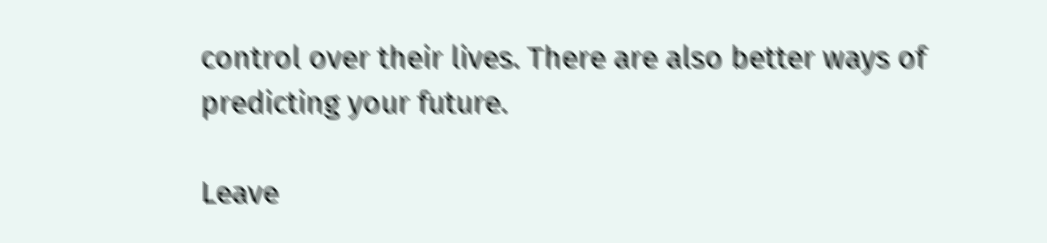control over their lives. There are also better ways of predicting your future.

Leave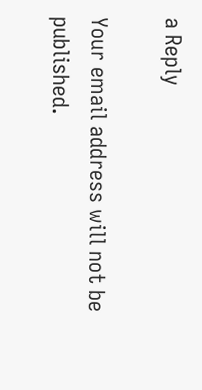a Reply

Your email address will not be published.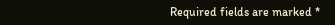Required fields are marked *